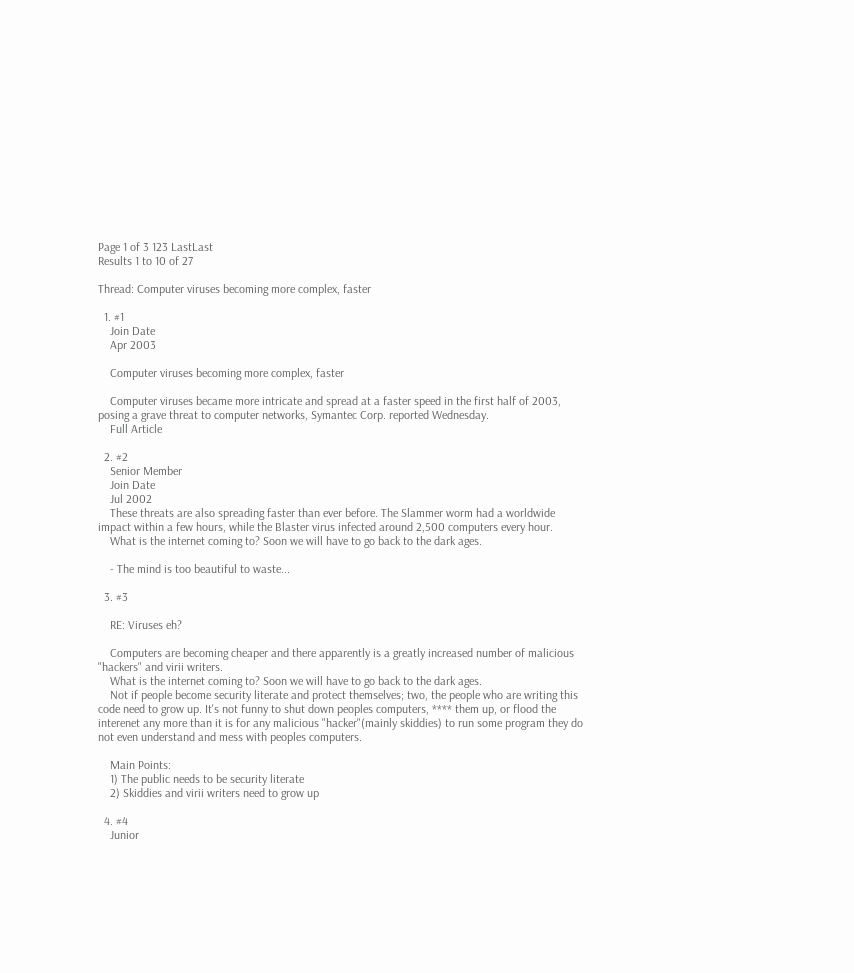Page 1 of 3 123 LastLast
Results 1 to 10 of 27

Thread: Computer viruses becoming more complex, faster

  1. #1
    Join Date
    Apr 2003

    Computer viruses becoming more complex, faster

    Computer viruses became more intricate and spread at a faster speed in the first half of 2003, posing a grave threat to computer networks, Symantec Corp. reported Wednesday.
    Full Article

  2. #2
    Senior Member
    Join Date
    Jul 2002
    These threats are also spreading faster than ever before. The Slammer worm had a worldwide impact within a few hours, while the Blaster virus infected around 2,500 computers every hour.
    What is the internet coming to? Soon we will have to go back to the dark ages.

    - The mind is too beautiful to waste...

  3. #3

    RE: Viruses eh?

    Computers are becoming cheaper and there apparently is a greatly increased number of malicious "hackers" and virii writers.
    What is the internet coming to? Soon we will have to go back to the dark ages.
    Not if people become security literate and protect themselves; two, the people who are writing this code need to grow up. It's not funny to shut down peoples computers, **** them up, or flood the interenet any more than it is for any malicious "hacker"(mainly skiddies) to run some program they do not even understand and mess with peoples computers.

    Main Points:
    1) The public needs to be security literate
    2) Skiddies and virii writers need to grow up

  4. #4
    Junior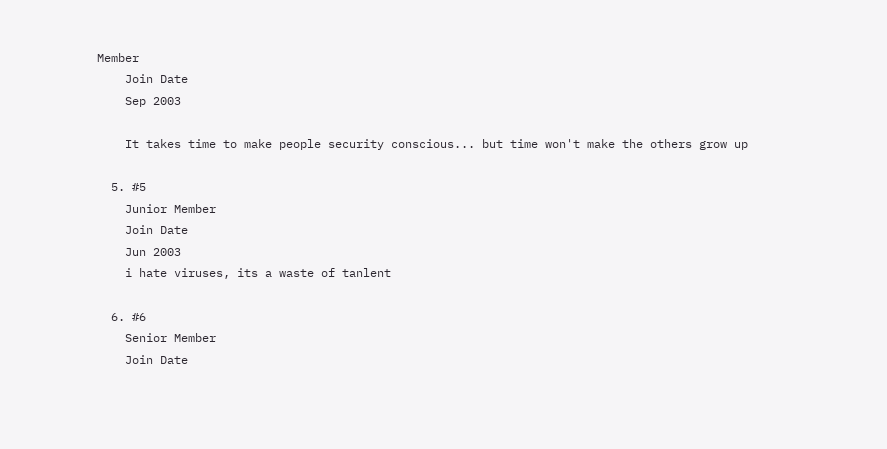Member
    Join Date
    Sep 2003

    It takes time to make people security conscious... but time won't make the others grow up

  5. #5
    Junior Member
    Join Date
    Jun 2003
    i hate viruses, its a waste of tanlent

  6. #6
    Senior Member
    Join Date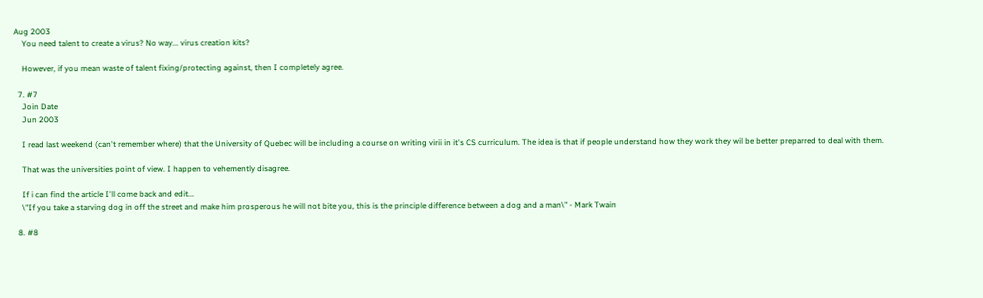Aug 2003
    You need talent to create a virus? No way... virus creation kits?

    However, if you mean waste of talent fixing/protecting against, then I completely agree.

  7. #7
    Join Date
    Jun 2003

    I read last weekend (can't remember where) that the University of Quebec will be including a course on writing virii in it's CS curriculum. The idea is that if people understand how they work they wil be better preparred to deal with them.

    That was the universities point of view. I happen to vehemently disagree.

    If i can find the article I'll come back and edit...
    \"If you take a starving dog in off the street and make him prosperous he will not bite you, this is the principle difference between a dog and a man\" - Mark Twain

  8. #8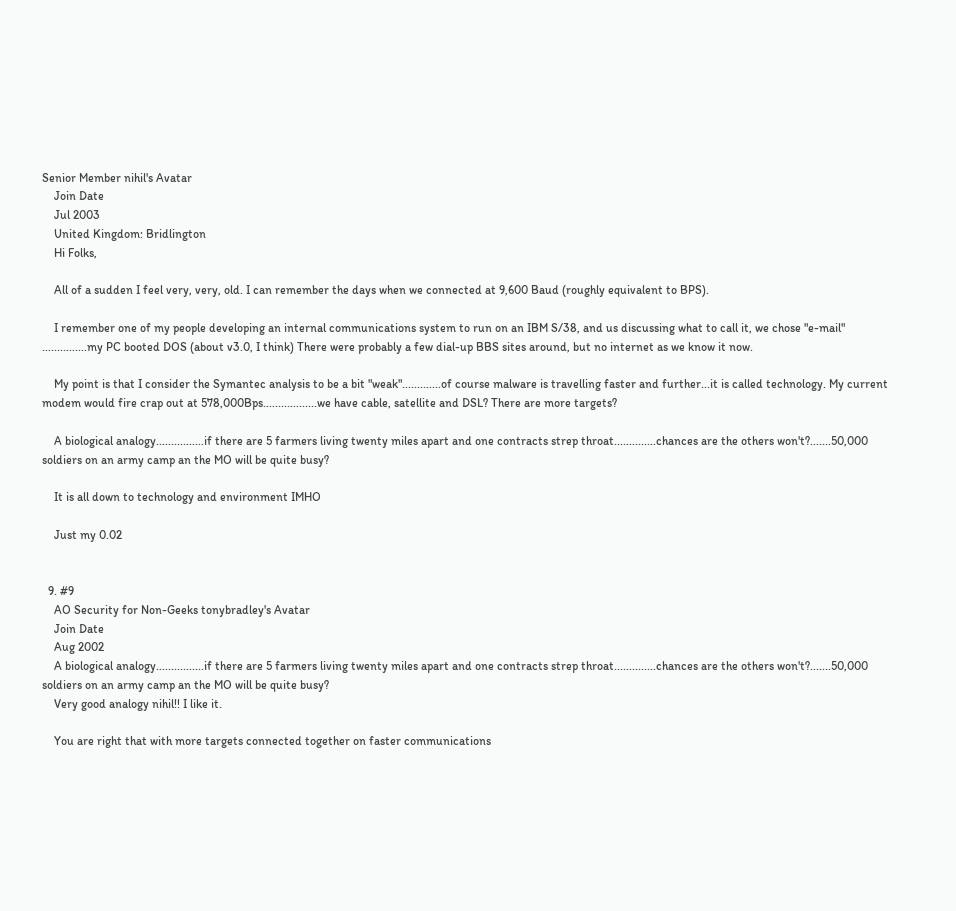Senior Member nihil's Avatar
    Join Date
    Jul 2003
    United Kingdom: Bridlington
    Hi Folks,

    All of a sudden I feel very, very, old. I can remember the days when we connected at 9,600 Baud (roughly equivalent to BPS).

    I remember one of my people developing an internal communications system to run on an IBM S/38, and us discussing what to call it, we chose "e-mail" ...............my PC booted DOS (about v3.0, I think) There were probably a few dial-up BBS sites around, but no internet as we know it now.

    My point is that I consider the Symantec analysis to be a bit "weak".............of course malware is travelling faster and further...it is called technology. My current modem would fire crap out at 578,000Bps..................we have cable, satellite and DSL? There are more targets?

    A biological analogy................if there are 5 farmers living twenty miles apart and one contracts strep throat..............chances are the others won't?.......50,000 soldiers on an army camp an the MO will be quite busy?

    It is all down to technology and environment IMHO

    Just my 0.02


  9. #9
    AO Security for Non-Geeks tonybradley's Avatar
    Join Date
    Aug 2002
    A biological analogy................if there are 5 farmers living twenty miles apart and one contracts strep throat..............chances are the others won't?.......50,000 soldiers on an army camp an the MO will be quite busy?
    Very good analogy nihil!! I like it.

    You are right that with more targets connected together on faster communications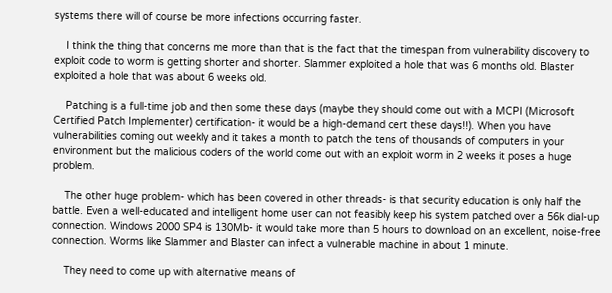systems there will of course be more infections occurring faster.

    I think the thing that concerns me more than that is the fact that the timespan from vulnerability discovery to exploit code to worm is getting shorter and shorter. Slammer exploited a hole that was 6 months old. Blaster exploited a hole that was about 6 weeks old.

    Patching is a full-time job and then some these days (maybe they should come out with a MCPI (Microsoft Certified Patch Implementer) certification- it would be a high-demand cert these days!!). When you have vulnerabilities coming out weekly and it takes a month to patch the tens of thousands of computers in your environment but the malicious coders of the world come out with an exploit worm in 2 weeks it poses a huge problem.

    The other huge problem- which has been covered in other threads- is that security education is only half the battle. Even a well-educated and intelligent home user can not feasibly keep his system patched over a 56k dial-up connection. Windows 2000 SP4 is 130Mb- it would take more than 5 hours to download on an excellent, noise-free connection. Worms like Slammer and Blaster can infect a vulnerable machine in about 1 minute.

    They need to come up with alternative means of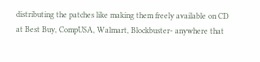distributing the patches like making them freely available on CD at Best Buy, CompUSA, Walmart, Blockbuster- anywhere that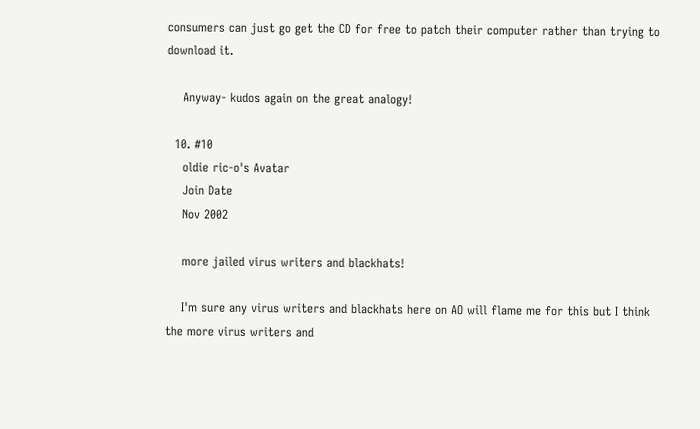consumers can just go get the CD for free to patch their computer rather than trying to download it.

    Anyway- kudos again on the great analogy!

  10. #10
    oldie ric-o's Avatar
    Join Date
    Nov 2002

    more jailed virus writers and blackhats!

    I'm sure any virus writers and blackhats here on AO will flame me for this but I think the more virus writers and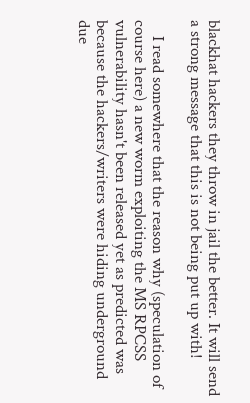blackhat hackers they throw in jail the better. It will send a strong message that this is not being put up with!

    I read somewhere that the reason why (speculation of course here) a new worm exploiting the MS RPCSS vulnerability hasn't been released yet as predicted was because the hackers/writers were hiding underground due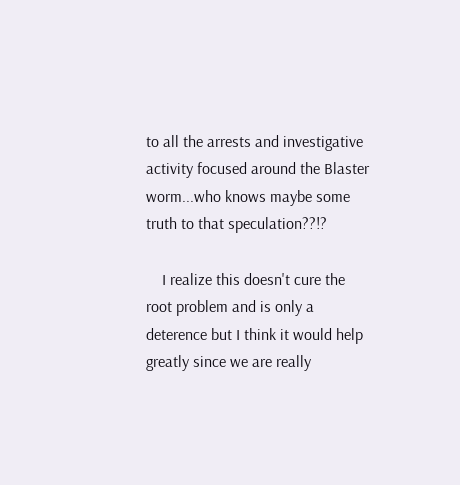to all the arrests and investigative activity focused around the Blaster worm...who knows maybe some truth to that speculation??!?

    I realize this doesn't cure the root problem and is only a deterence but I think it would help greatly since we are really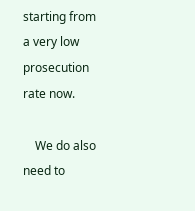starting from a very low prosecution rate now.

    We do also need to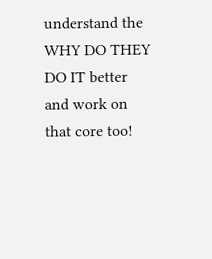understand the WHY DO THEY DO IT better and work on that core too!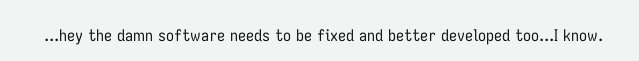...hey the damn software needs to be fixed and better developed too...I know.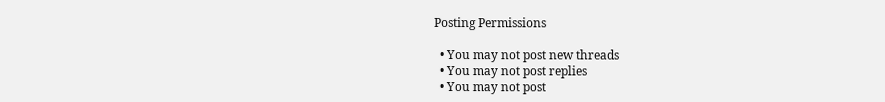Posting Permissions

  • You may not post new threads
  • You may not post replies
  • You may not post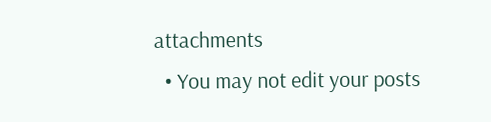attachments
  • You may not edit your posts